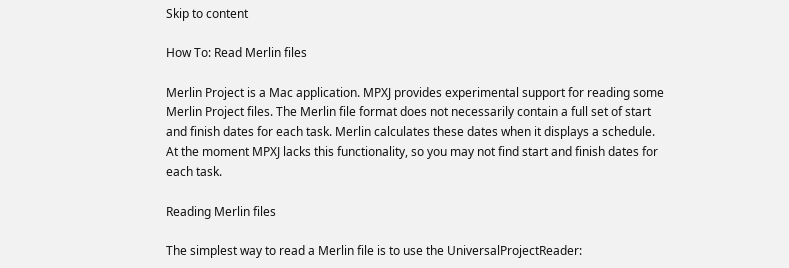Skip to content

How To: Read Merlin files

Merlin Project is a Mac application. MPXJ provides experimental support for reading some Merlin Project files. The Merlin file format does not necessarily contain a full set of start and finish dates for each task. Merlin calculates these dates when it displays a schedule. At the moment MPXJ lacks this functionality, so you may not find start and finish dates for each task.

Reading Merlin files

The simplest way to read a Merlin file is to use the UniversalProjectReader: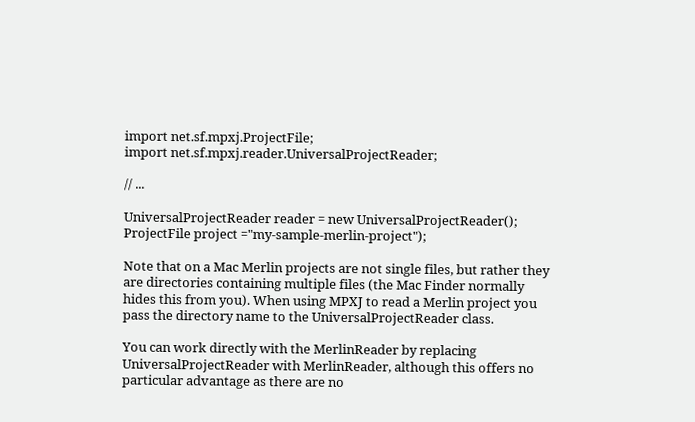import net.sf.mpxj.ProjectFile;
import net.sf.mpxj.reader.UniversalProjectReader;

// ...

UniversalProjectReader reader = new UniversalProjectReader();
ProjectFile project ="my-sample-merlin-project");

Note that on a Mac Merlin projects are not single files, but rather they are directories containing multiple files (the Mac Finder normally hides this from you). When using MPXJ to read a Merlin project you pass the directory name to the UniversalProjectReader class.

You can work directly with the MerlinReader by replacing UniversalProjectReader with MerlinReader, although this offers no particular advantage as there are no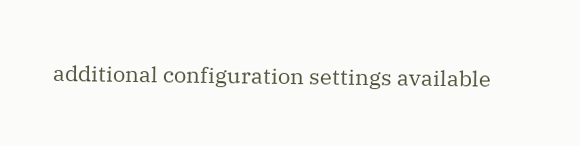additional configuration settings available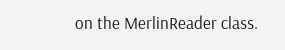on the MerlinReader class.